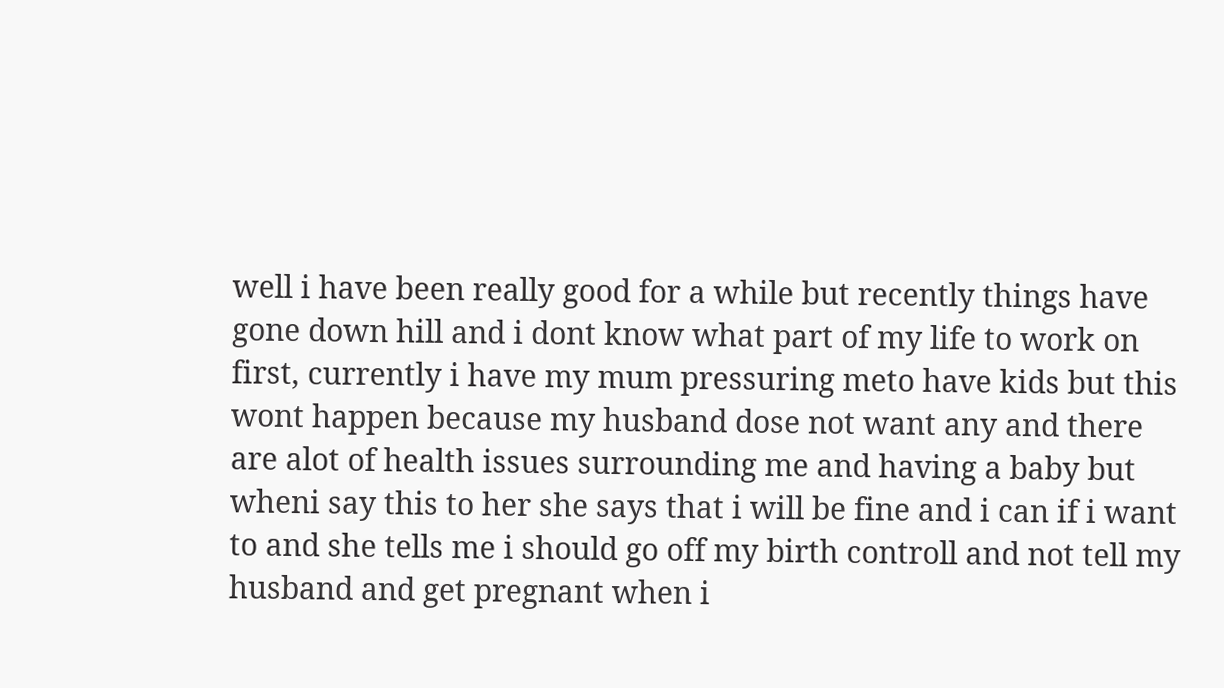well i have been really good for a while but recently things have gone down hill and i dont know what part of my life to work on first, currently i have my mum pressuring meto have kids but this wont happen because my husband dose not want any and there are alot of health issues surrounding me and having a baby but wheni say this to her she says that i will be fine and i can if i want to and she tells me i should go off my birth controll and not tell my husband and get pregnant when i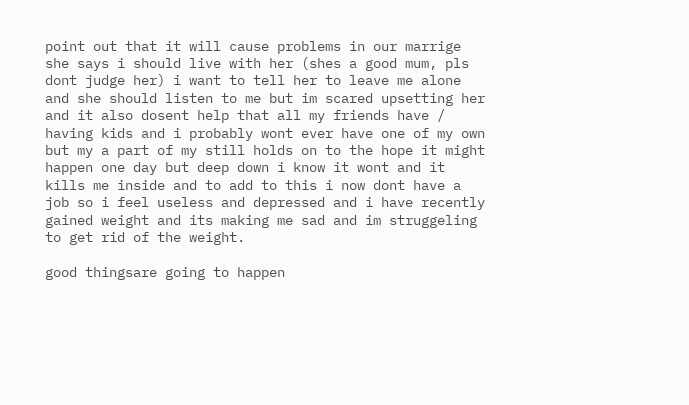point out that it will cause problems in our marrige she says i should live with her (shes a good mum, pls dont judge her) i want to tell her to leave me alone and she should listen to me but im scared upsetting her and it also dosent help that all my friends have / having kids and i probably wont ever have one of my own but my a part of my still holds on to the hope it might happen one day but deep down i know it wont and it kills me inside and to add to this i now dont have a job so i feel useless and depressed and i have recently gained weight and its making me sad and im struggeling to get rid of the weight.

good thingsare going to happen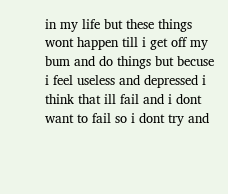in my life but these things wont happen till i get off my bum and do things but becuse i feel useless and depressed i think that ill fail and i dont want to fail so i dont try and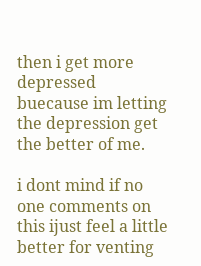then i get more depressed buecause im letting the depression get the better of me.

i dont mind if no one comments on this ijust feel a little better for venting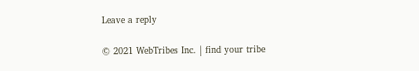Leave a reply

© 2021 WebTribes Inc. | find your tribe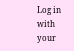Log in with your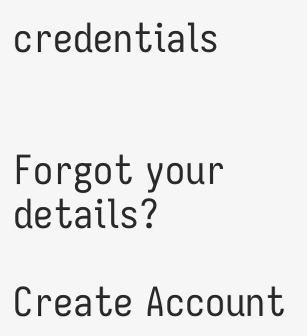credentials


Forgot your details?

Create Account